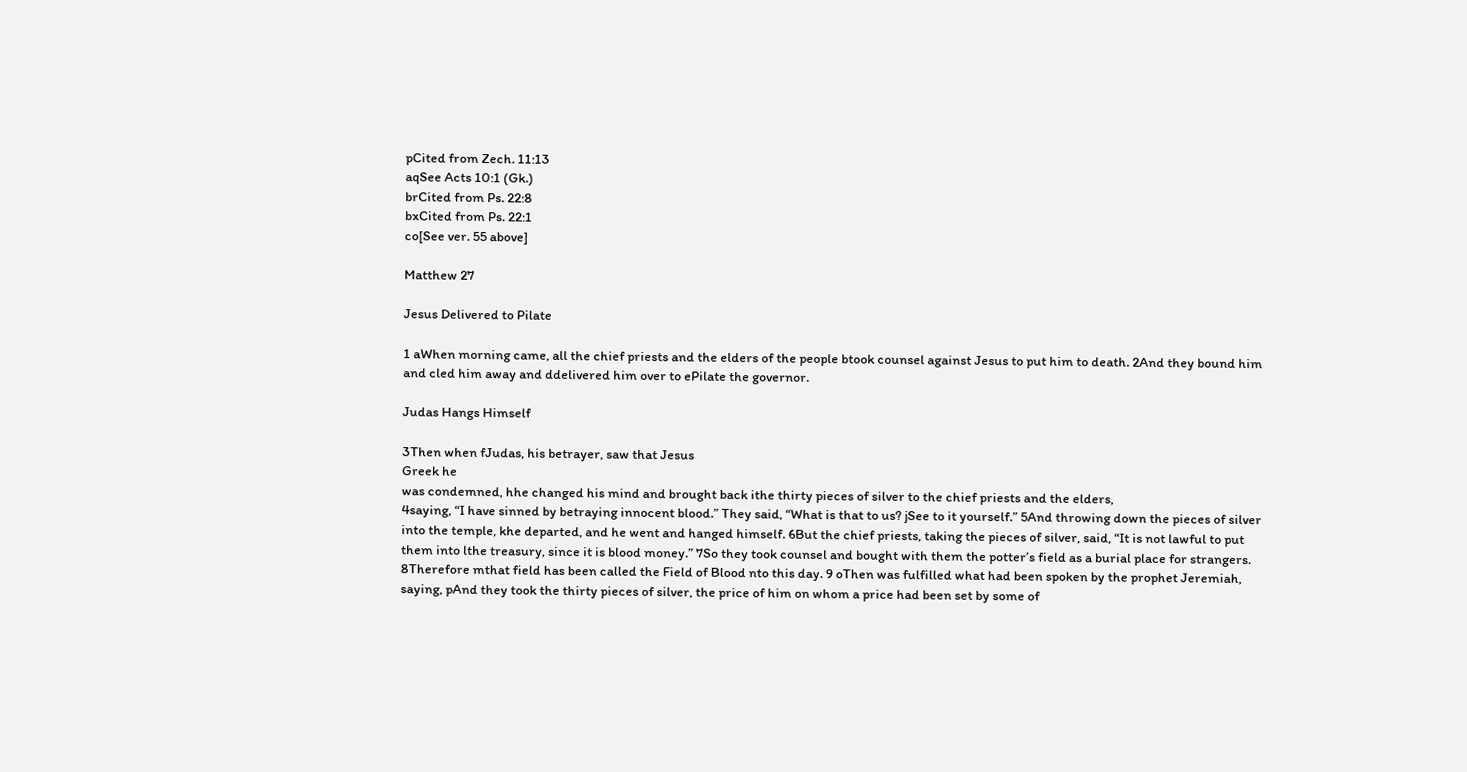pCited from Zech. 11:13
aqSee Acts 10:1 (Gk.)
brCited from Ps. 22:8
bxCited from Ps. 22:1
co[See ver. 55 above]

Matthew 27

Jesus Delivered to Pilate

1 aWhen morning came, all the chief priests and the elders of the people btook counsel against Jesus to put him to death. 2And they bound him and cled him away and ddelivered him over to ePilate the governor.

Judas Hangs Himself

3Then when fJudas, his betrayer, saw that Jesus
Greek he
was condemned, hhe changed his mind and brought back ithe thirty pieces of silver to the chief priests and the elders,
4saying, “I have sinned by betraying innocent blood.” They said, “What is that to us? jSee to it yourself.” 5And throwing down the pieces of silver into the temple, khe departed, and he went and hanged himself. 6But the chief priests, taking the pieces of silver, said, “It is not lawful to put them into lthe treasury, since it is blood money.” 7So they took counsel and bought with them the potter’s field as a burial place for strangers. 8Therefore mthat field has been called the Field of Blood nto this day. 9 oThen was fulfilled what had been spoken by the prophet Jeremiah, saying, pAnd they took the thirty pieces of silver, the price of him on whom a price had been set by some of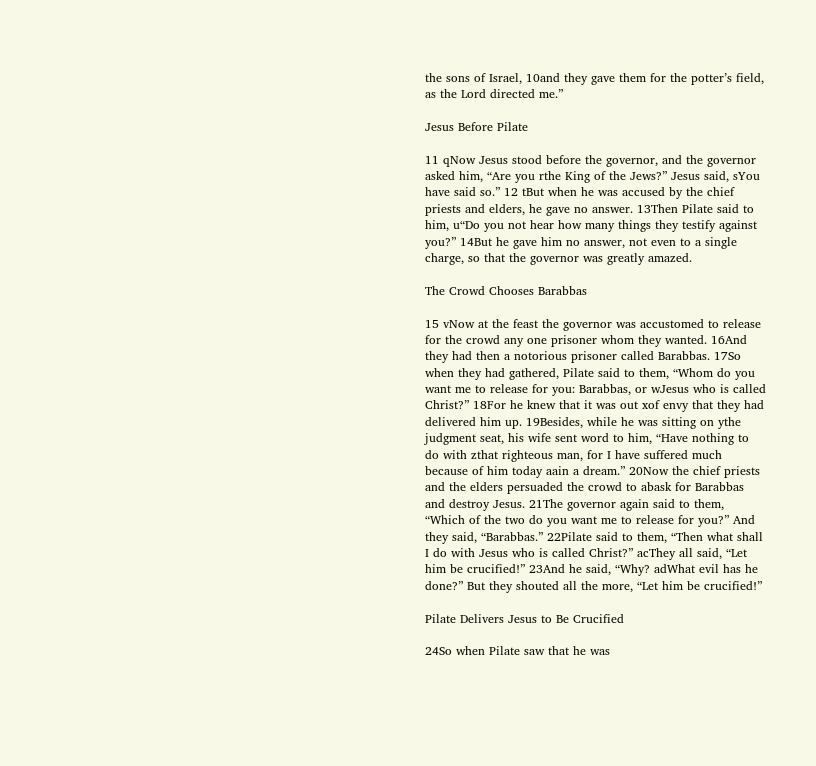the sons of Israel, 10and they gave them for the potter’s field, as the Lord directed me.”

Jesus Before Pilate

11 qNow Jesus stood before the governor, and the governor asked him, “Are you rthe King of the Jews?” Jesus said, sYou have said so.” 12 tBut when he was accused by the chief priests and elders, he gave no answer. 13Then Pilate said to him, u“Do you not hear how many things they testify against you?” 14But he gave him no answer, not even to a single charge, so that the governor was greatly amazed.

The Crowd Chooses Barabbas

15 vNow at the feast the governor was accustomed to release for the crowd any one prisoner whom they wanted. 16And they had then a notorious prisoner called Barabbas. 17So when they had gathered, Pilate said to them, “Whom do you want me to release for you: Barabbas, or wJesus who is called Christ?” 18For he knew that it was out xof envy that they had delivered him up. 19Besides, while he was sitting on ythe judgment seat, his wife sent word to him, “Have nothing to do with zthat righteous man, for I have suffered much because of him today aain a dream.” 20Now the chief priests and the elders persuaded the crowd to abask for Barabbas and destroy Jesus. 21The governor again said to them, “Which of the two do you want me to release for you?” And they said, “Barabbas.” 22Pilate said to them, “Then what shall I do with Jesus who is called Christ?” acThey all said, “Let him be crucified!” 23And he said, “Why? adWhat evil has he done?” But they shouted all the more, “Let him be crucified!”

Pilate Delivers Jesus to Be Crucified

24So when Pilate saw that he was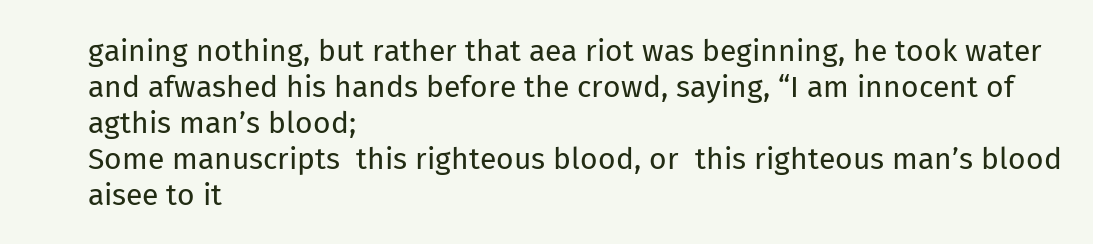gaining nothing, but rather that aea riot was beginning, he took water and afwashed his hands before the crowd, saying, “I am innocent of agthis man’s blood;
Some manuscripts  this righteous blood, or  this righteous man’s blood
aisee to it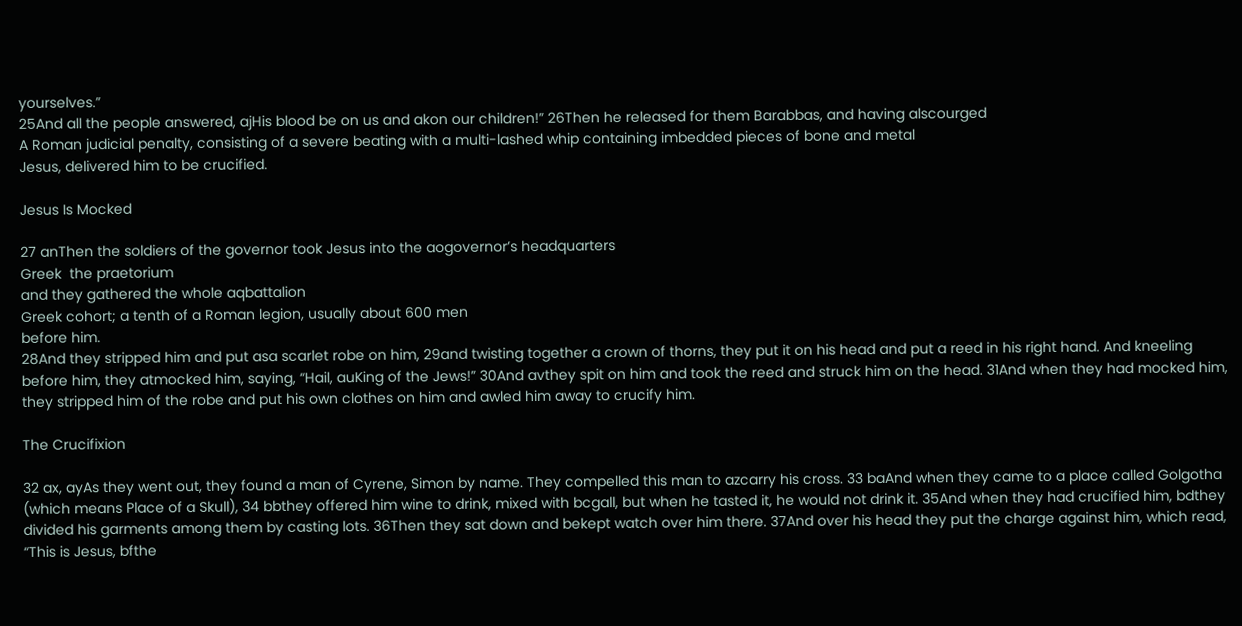yourselves.”
25And all the people answered, ajHis blood be on us and akon our children!” 26Then he released for them Barabbas, and having alscourged
A Roman judicial penalty, consisting of a severe beating with a multi-lashed whip containing imbedded pieces of bone and metal
Jesus, delivered him to be crucified.

Jesus Is Mocked

27 anThen the soldiers of the governor took Jesus into the aogovernor’s headquarters
Greek  the praetorium
and they gathered the whole aqbattalion
Greek cohort; a tenth of a Roman legion, usually about 600 men
before him.
28And they stripped him and put asa scarlet robe on him, 29and twisting together a crown of thorns, they put it on his head and put a reed in his right hand. And kneeling before him, they atmocked him, saying, “Hail, auKing of the Jews!” 30And avthey spit on him and took the reed and struck him on the head. 31And when they had mocked him, they stripped him of the robe and put his own clothes on him and awled him away to crucify him.

The Crucifixion

32 ax, ayAs they went out, they found a man of Cyrene, Simon by name. They compelled this man to azcarry his cross. 33 baAnd when they came to a place called Golgotha (which means Place of a Skull), 34 bbthey offered him wine to drink, mixed with bcgall, but when he tasted it, he would not drink it. 35And when they had crucified him, bdthey divided his garments among them by casting lots. 36Then they sat down and bekept watch over him there. 37And over his head they put the charge against him, which read, “This is Jesus, bfthe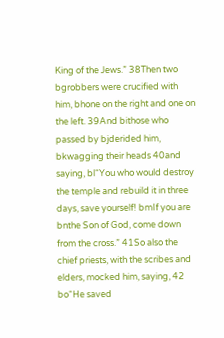King of the Jews.” 38Then two bgrobbers were crucified with him, bhone on the right and one on the left. 39And bithose who passed by bjderided him, bkwagging their heads 40and saying, bl“You who would destroy the temple and rebuild it in three days, save yourself! bmIf you are bnthe Son of God, come down from the cross.” 41So also the chief priests, with the scribes and elders, mocked him, saying, 42 bo“He saved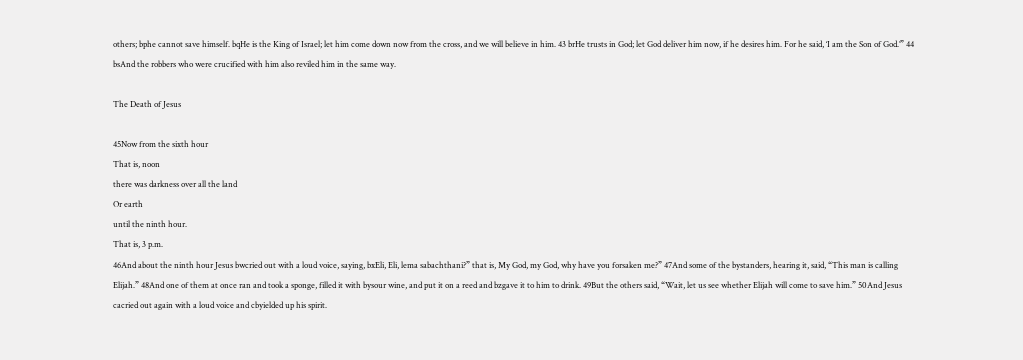others; bphe cannot save himself. bqHe is the King of Israel; let him come down now from the cross, and we will believe in him. 43 brHe trusts in God; let God deliver him now, if he desires him. For he said, ‘I am the Son of God.’” 44 bsAnd the robbers who were crucified with him also reviled him in the same way.

The Death of Jesus

45Now from the sixth hour
That is, noon
there was darkness over all the land
Or earth
until the ninth hour.
That is, 3 p.m.
46And about the ninth hour Jesus bwcried out with a loud voice, saying, bxEli, Eli, lema sabachthani?” that is, My God, my God, why have you forsaken me?” 47And some of the bystanders, hearing it, said, “This man is calling Elijah.” 48And one of them at once ran and took a sponge, filled it with bysour wine, and put it on a reed and bzgave it to him to drink. 49But the others said, “Wait, let us see whether Elijah will come to save him.” 50And Jesus cacried out again with a loud voice and cbyielded up his spirit.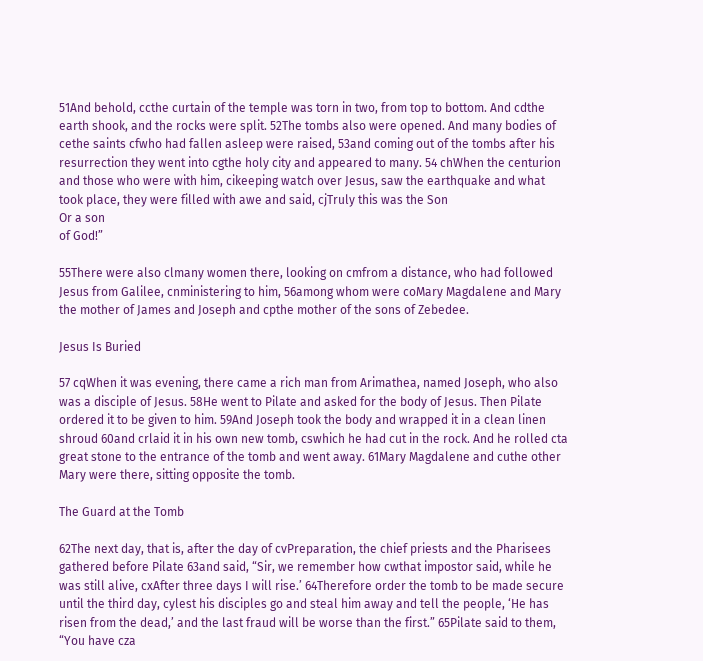51And behold, ccthe curtain of the temple was torn in two, from top to bottom. And cdthe earth shook, and the rocks were split. 52The tombs also were opened. And many bodies of cethe saints cfwho had fallen asleep were raised, 53and coming out of the tombs after his resurrection they went into cgthe holy city and appeared to many. 54 chWhen the centurion and those who were with him, cikeeping watch over Jesus, saw the earthquake and what took place, they were filled with awe and said, cjTruly this was the Son
Or a son
of God!”

55There were also clmany women there, looking on cmfrom a distance, who had followed Jesus from Galilee, cnministering to him, 56among whom were coMary Magdalene and Mary the mother of James and Joseph and cpthe mother of the sons of Zebedee.

Jesus Is Buried

57 cqWhen it was evening, there came a rich man from Arimathea, named Joseph, who also was a disciple of Jesus. 58He went to Pilate and asked for the body of Jesus. Then Pilate ordered it to be given to him. 59And Joseph took the body and wrapped it in a clean linen shroud 60and crlaid it in his own new tomb, cswhich he had cut in the rock. And he rolled cta great stone to the entrance of the tomb and went away. 61Mary Magdalene and cuthe other Mary were there, sitting opposite the tomb.

The Guard at the Tomb

62The next day, that is, after the day of cvPreparation, the chief priests and the Pharisees gathered before Pilate 63and said, “Sir, we remember how cwthat impostor said, while he was still alive, cxAfter three days I will rise.’ 64Therefore order the tomb to be made secure until the third day, cylest his disciples go and steal him away and tell the people, ‘He has risen from the dead,’ and the last fraud will be worse than the first.” 65Pilate said to them, “You have cza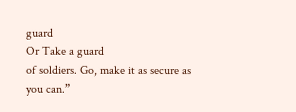guard
Or Take a guard
of soldiers. Go, make it as secure as you can.”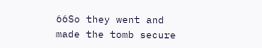66So they went and made the tomb secure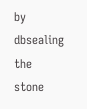by dbsealing the stone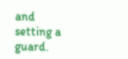and setting a guard.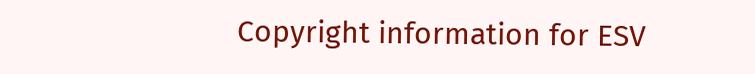Copyright information for ESV